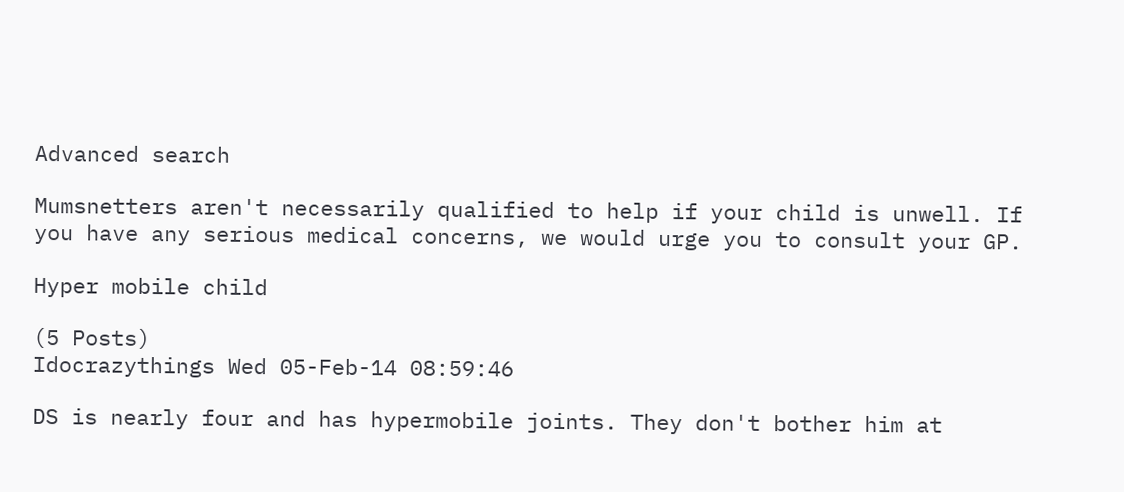Advanced search

Mumsnetters aren't necessarily qualified to help if your child is unwell. If you have any serious medical concerns, we would urge you to consult your GP.

Hyper mobile child

(5 Posts)
Idocrazythings Wed 05-Feb-14 08:59:46

DS is nearly four and has hypermobile joints. They don't bother him at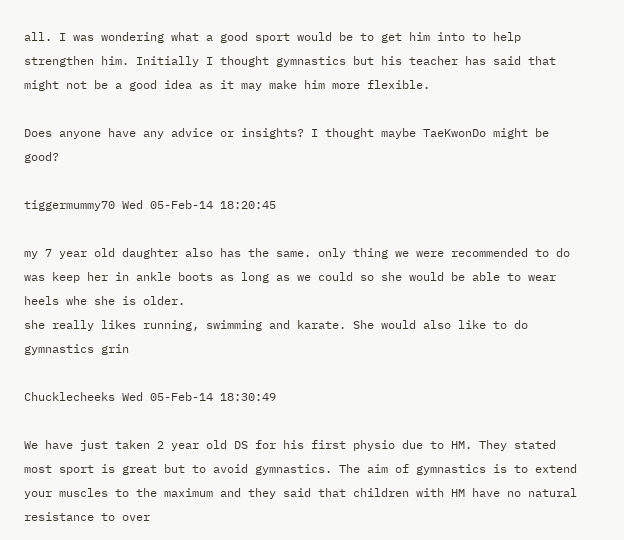all. I was wondering what a good sport would be to get him into to help strengthen him. Initially I thought gymnastics but his teacher has said that might not be a good idea as it may make him more flexible.

Does anyone have any advice or insights? I thought maybe TaeKwonDo might be good?

tiggermummy70 Wed 05-Feb-14 18:20:45

my 7 year old daughter also has the same. only thing we were recommended to do was keep her in ankle boots as long as we could so she would be able to wear heels whe she is older.
she really likes running, swimming and karate. She would also like to do gymnastics grin

Chucklecheeks Wed 05-Feb-14 18:30:49

We have just taken 2 year old DS for his first physio due to HM. They stated most sport is great but to avoid gymnastics. The aim of gymnastics is to extend your muscles to the maximum and they said that children with HM have no natural resistance to over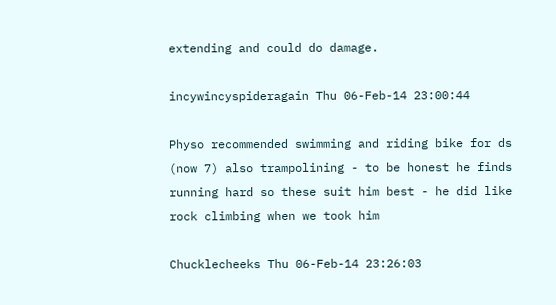extending and could do damage.

incywincyspideragain Thu 06-Feb-14 23:00:44

Physo recommended swimming and riding bike for ds (now 7) also trampolining - to be honest he finds running hard so these suit him best - he did like rock climbing when we took him

Chucklecheeks Thu 06-Feb-14 23:26:03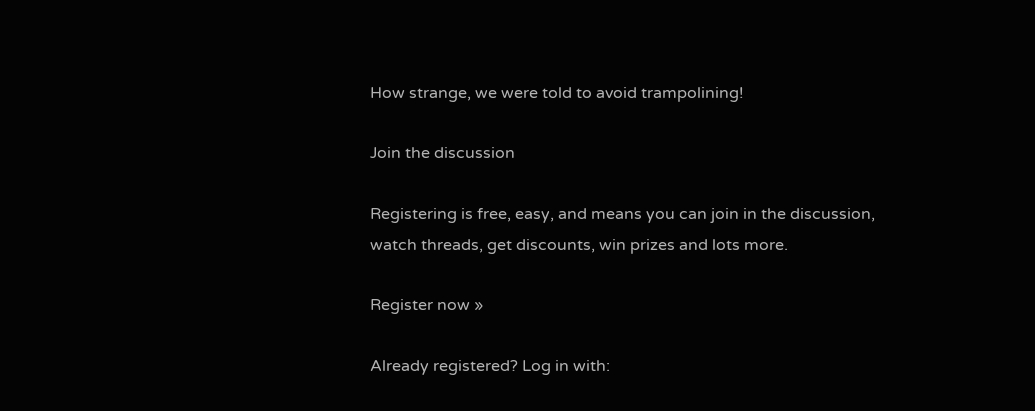How strange, we were told to avoid trampolining!

Join the discussion

Registering is free, easy, and means you can join in the discussion, watch threads, get discounts, win prizes and lots more.

Register now »

Already registered? Log in with: